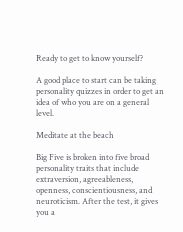Ready to get to know yourself?

A good place to start can be taking personality quizzes in order to get an idea of who you are on a general level.

Meditate at the beach

Big Five is broken into five broad personality traits that include extraversion, agreeableness, openness, conscientiousness, and neuroticism. After the test, it gives you a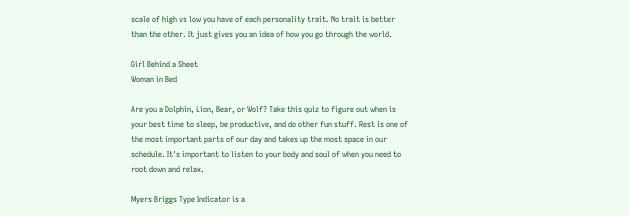scale of high vs low you have of each personality trait. No trait is better than the other. It just gives you an idea of how you go through the world.

Girl Behind a Sheet
Woman in Bed

Are you a Dolphin, Lion, Bear, or Wolf? Take this quiz to figure out when is your best time to sleep, be productive, and do other fun stuff. Rest is one of the most important parts of our day and takes up the most space in our schedule. It's important to listen to your body and soul of when you need to root down and relax.

Myers Briggs Type Indicator is a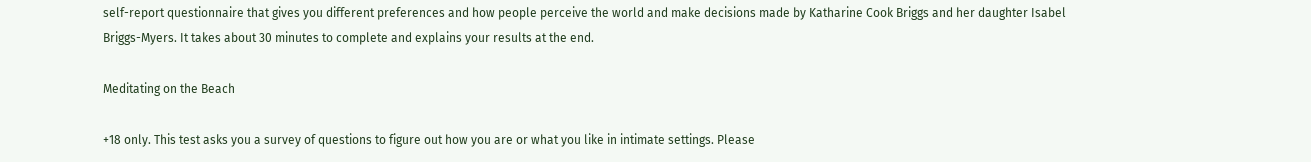self-report questionnaire that gives you different preferences and how people perceive the world and make decisions made by Katharine Cook Briggs and her daughter Isabel Briggs-Myers. It takes about 30 minutes to complete and explains your results at the end.

Meditating on the Beach

+18 only. This test asks you a survey of questions to figure out how you are or what you like in intimate settings. Please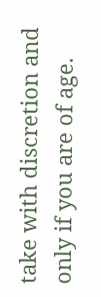take with discretion and only if you are of age.